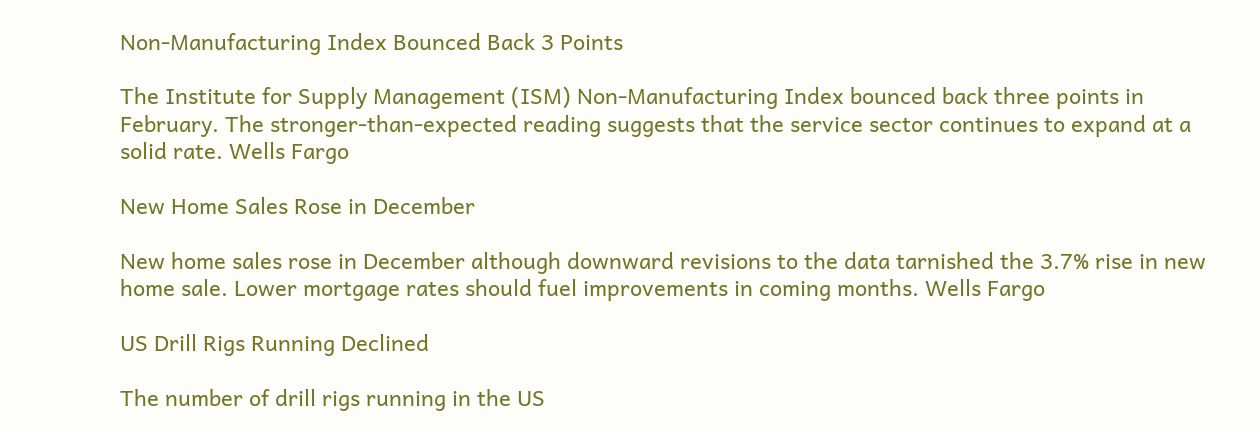Non-Manufacturing Index Bounced Back 3 Points

The Institute for Supply Management (ISM) Non-Manufacturing Index bounced back three points in February. The stronger-than-expected reading suggests that the service sector continues to expand at a solid rate. Wells Fargo

New Home Sales Rose in December

New home sales rose in December although downward revisions to the data tarnished the 3.7% rise in new home sale. Lower mortgage rates should fuel improvements in coming months. Wells Fargo

US Drill Rigs Running Declined

The number of drill rigs running in the US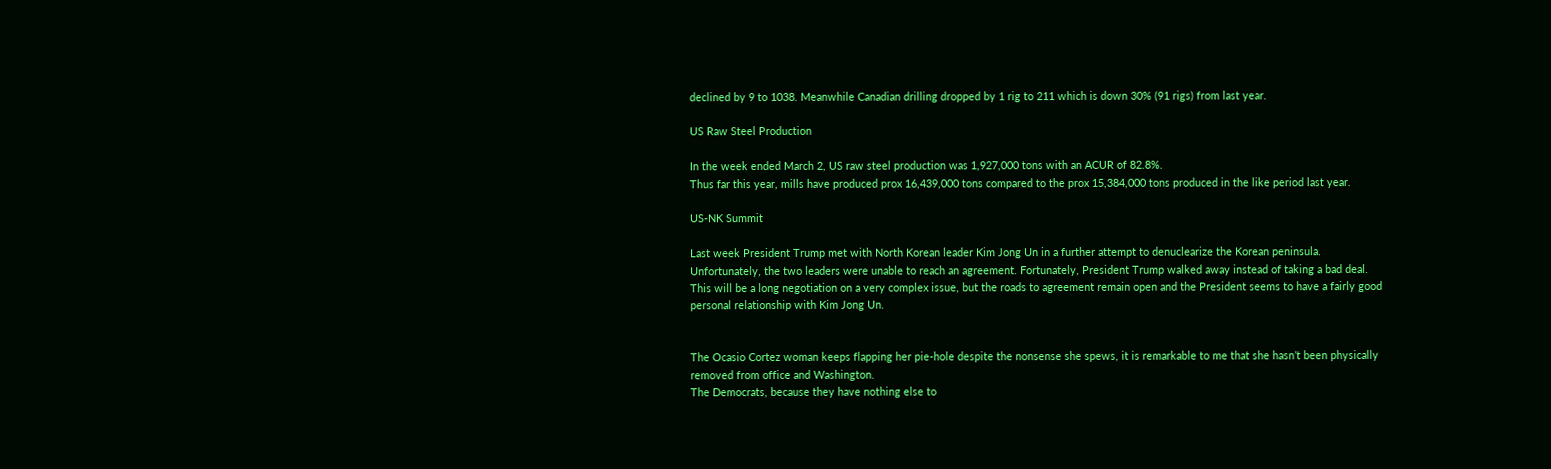declined by 9 to 1038. Meanwhile Canadian drilling dropped by 1 rig to 211 which is down 30% (91 rigs) from last year.

US Raw Steel Production

In the week ended March 2, US raw steel production was 1,927,000 tons with an ACUR of 82.8%.
Thus far this year, mills have produced prox 16,439,000 tons compared to the prox 15,384,000 tons produced in the like period last year.

US-NK Summit

Last week President Trump met with North Korean leader Kim Jong Un in a further attempt to denuclearize the Korean peninsula. Unfortunately, the two leaders were unable to reach an agreement. Fortunately, President Trump walked away instead of taking a bad deal. This will be a long negotiation on a very complex issue, but the roads to agreement remain open and the President seems to have a fairly good personal relationship with Kim Jong Un.


The Ocasio Cortez woman keeps flapping her pie-hole despite the nonsense she spews, it is remarkable to me that she hasn’t been physically removed from office and Washington.
The Democrats, because they have nothing else to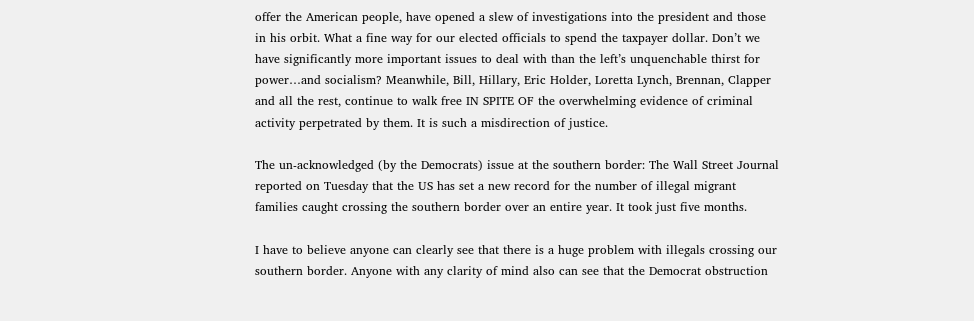offer the American people, have opened a slew of investigations into the president and those in his orbit. What a fine way for our elected officials to spend the taxpayer dollar. Don’t we have significantly more important issues to deal with than the left’s unquenchable thirst for power…and socialism? Meanwhile, Bill, Hillary, Eric Holder, Loretta Lynch, Brennan, Clapper and all the rest, continue to walk free IN SPITE OF the overwhelming evidence of criminal activity perpetrated by them. It is such a misdirection of justice.

The un-acknowledged (by the Democrats) issue at the southern border: The Wall Street Journal reported on Tuesday that the US has set a new record for the number of illegal migrant families caught crossing the southern border over an entire year. It took just five months.

I have to believe anyone can clearly see that there is a huge problem with illegals crossing our southern border. Anyone with any clarity of mind also can see that the Democrat obstruction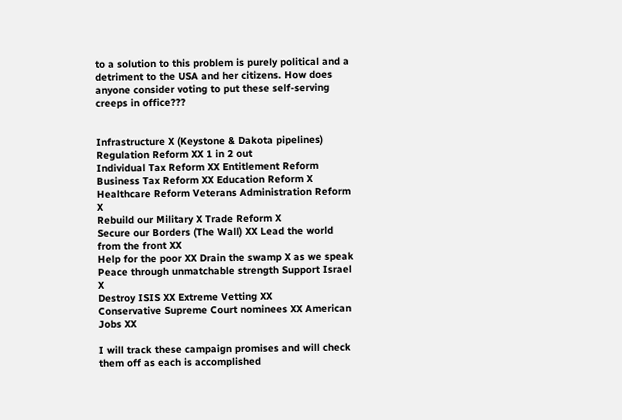to a solution to this problem is purely political and a detriment to the USA and her citizens. How does anyone consider voting to put these self-serving creeps in office???


Infrastructure X (Keystone & Dakota pipelines) Regulation Reform XX 1 in 2 out
Individual Tax Reform XX Entitlement Reform
Business Tax Reform XX Education Reform X
Healthcare Reform Veterans Administration Reform X
Rebuild our Military X Trade Reform X
Secure our Borders (The Wall) XX Lead the world from the front XX
Help for the poor XX Drain the swamp X as we speak
Peace through unmatchable strength Support Israel X
Destroy ISIS XX Extreme Vetting XX
Conservative Supreme Court nominees XX American Jobs XX

I will track these campaign promises and will check them off as each is accomplished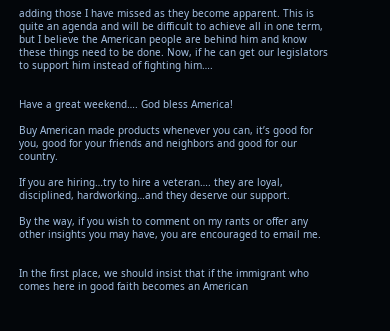adding those I have missed as they become apparent. This is quite an agenda and will be difficult to achieve all in one term, but I believe the American people are behind him and know these things need to be done. Now, if he can get our legislators to support him instead of fighting him….


Have a great weekend…. God bless America!

Buy American made products whenever you can, it’s good for you, good for your friends and neighbors and good for our country.

If you are hiring…try to hire a veteran…. they are loyal, disciplined, hardworking…and they deserve our support.

By the way, if you wish to comment on my rants or offer any other insights you may have, you are encouraged to email me.


In the first place, we should insist that if the immigrant who comes here in good faith becomes an American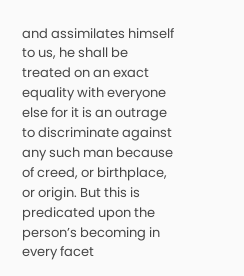and assimilates himself to us, he shall be treated on an exact equality with everyone else for it is an outrage to discriminate against any such man because of creed, or birthplace, or origin. But this is predicated upon the person’s becoming in every facet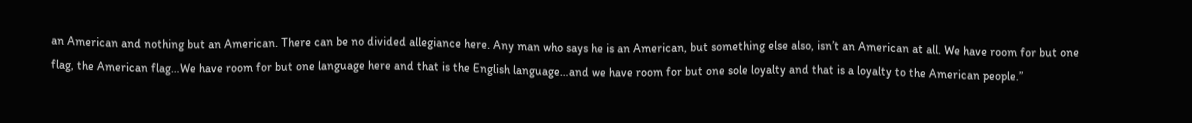an American and nothing but an American. There can be no divided allegiance here. Any man who says he is an American, but something else also, isn’t an American at all. We have room for but one flag, the American flag…We have room for but one language here and that is the English language…and we have room for but one sole loyalty and that is a loyalty to the American people.”